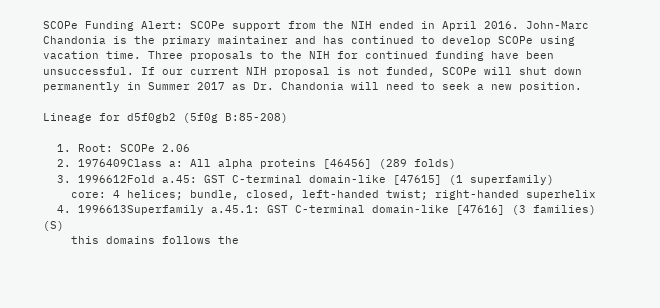SCOPe Funding Alert: SCOPe support from the NIH ended in April 2016. John-Marc Chandonia is the primary maintainer and has continued to develop SCOPe using vacation time. Three proposals to the NIH for continued funding have been unsuccessful. If our current NIH proposal is not funded, SCOPe will shut down permanently in Summer 2017 as Dr. Chandonia will need to seek a new position.

Lineage for d5f0gb2 (5f0g B:85-208)

  1. Root: SCOPe 2.06
  2. 1976409Class a: All alpha proteins [46456] (289 folds)
  3. 1996612Fold a.45: GST C-terminal domain-like [47615] (1 superfamily)
    core: 4 helices; bundle, closed, left-handed twist; right-handed superhelix
  4. 1996613Superfamily a.45.1: GST C-terminal domain-like [47616] (3 families) (S)
    this domains follows the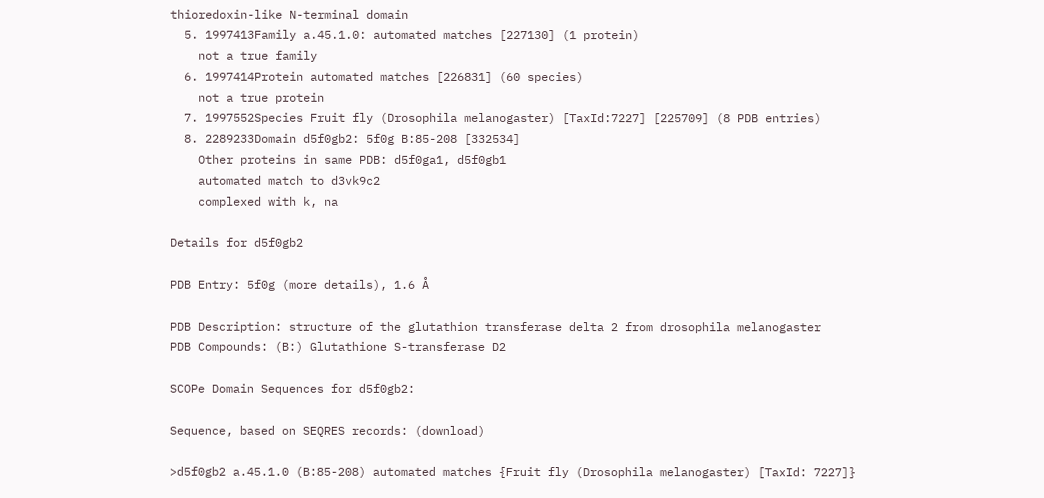thioredoxin-like N-terminal domain
  5. 1997413Family a.45.1.0: automated matches [227130] (1 protein)
    not a true family
  6. 1997414Protein automated matches [226831] (60 species)
    not a true protein
  7. 1997552Species Fruit fly (Drosophila melanogaster) [TaxId:7227] [225709] (8 PDB entries)
  8. 2289233Domain d5f0gb2: 5f0g B:85-208 [332534]
    Other proteins in same PDB: d5f0ga1, d5f0gb1
    automated match to d3vk9c2
    complexed with k, na

Details for d5f0gb2

PDB Entry: 5f0g (more details), 1.6 Å

PDB Description: structure of the glutathion transferase delta 2 from drosophila melanogaster
PDB Compounds: (B:) Glutathione S-transferase D2

SCOPe Domain Sequences for d5f0gb2:

Sequence, based on SEQRES records: (download)

>d5f0gb2 a.45.1.0 (B:85-208) automated matches {Fruit fly (Drosophila melanogaster) [TaxId: 7227]}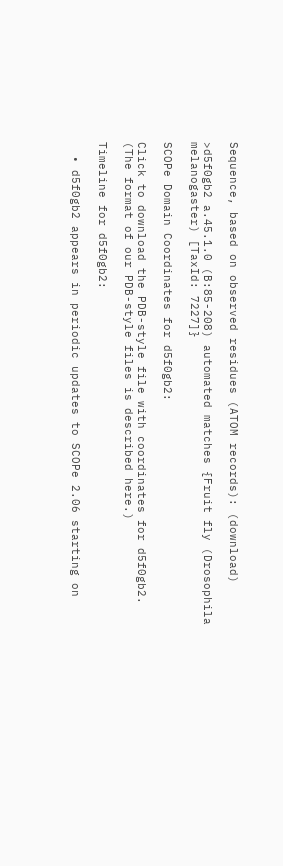Sequence, based on observed residues (ATOM records): (download)

>d5f0gb2 a.45.1.0 (B:85-208) automated matches {Fruit fly (Drosophila melanogaster) [TaxId: 7227]}

SCOPe Domain Coordinates for d5f0gb2:

Click to download the PDB-style file with coordinates for d5f0gb2.
(The format of our PDB-style files is described here.)

Timeline for d5f0gb2:

  • d5f0gb2 appears in periodic updates to SCOPe 2.06 starting on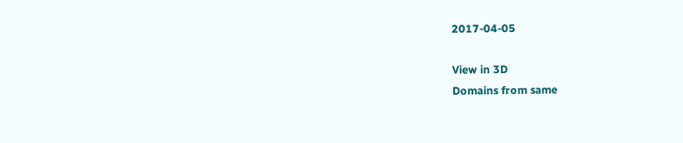2017-04-05

View in 3D
Domains from same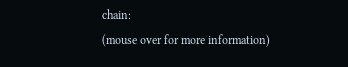chain:
(mouse over for more information)